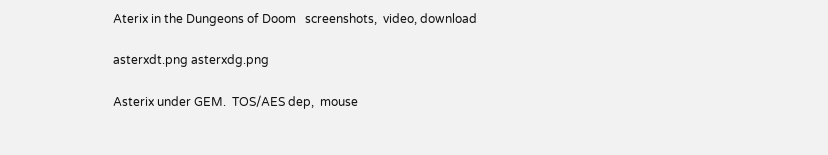Aterix in the Dungeons of Doom   screenshots,  video, download

asterxdt.png asterxdg.png

Asterix under GEM.  TOS/AES dep,  mouse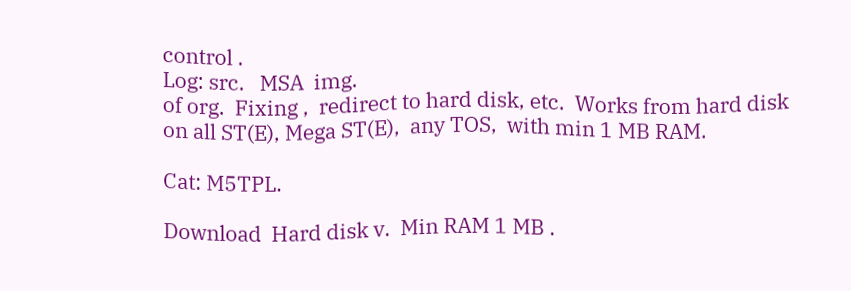control .
Log: src.   MSA  img.
of org.  Fixing ,  redirect to hard disk, etc.  Works from hard disk on all ST(E), Mega ST(E),  any TOS,  with min 1 MB RAM.

Cat: M5TPL.

Download  Hard disk v.  Min RAM 1 MB .